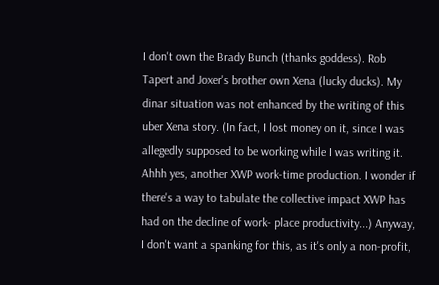I don't own the Brady Bunch (thanks goddess). Rob Tapert and Joxer's brother own Xena (lucky ducks). My dinar situation was not enhanced by the writing of this uber Xena story. (In fact, I lost money on it, since I was allegedly supposed to be working while I was writing it. Ahhh yes, another XWP work-time production. I wonder if there's a way to tabulate the collective impact XWP has had on the decline of work- place productivity...) Anyway, I don't want a spanking for this, as it's only a non-profit,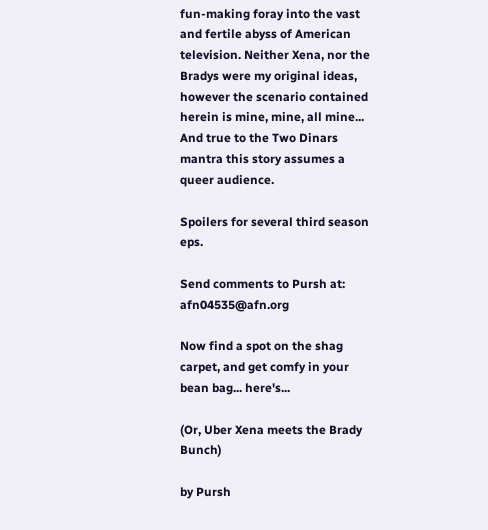fun-making foray into the vast and fertile abyss of American television. Neither Xena, nor the Bradys were my original ideas, however the scenario contained herein is mine, mine, all mine... And true to the Two Dinars mantra this story assumes a queer audience.

Spoilers for several third season eps.

Send comments to Pursh at: afn04535@afn.org

Now find a spot on the shag carpet, and get comfy in your bean bag... here's...

(Or, Uber Xena meets the Brady Bunch)

by Pursh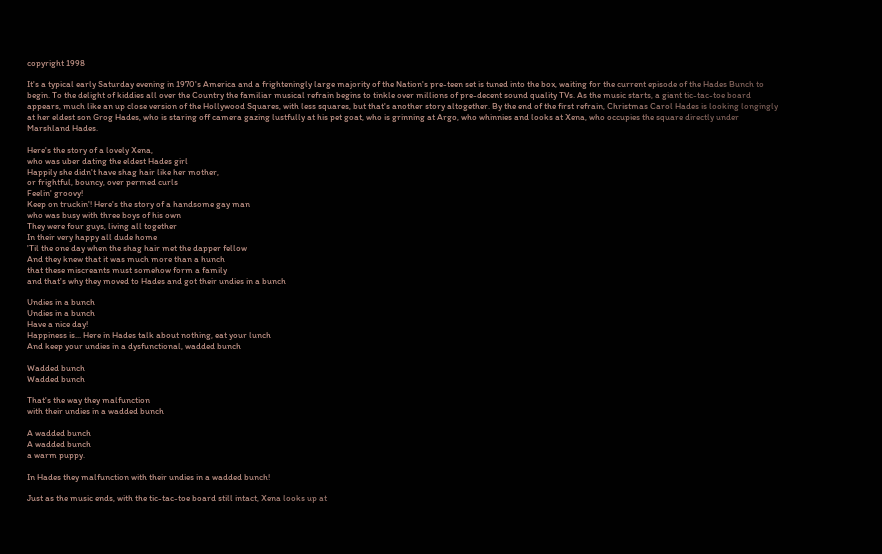copyright 1998

It's a typical early Saturday evening in 1970's America and a frighteningly large majority of the Nation's pre-teen set is tuned into the box, waiting for the current episode of the Hades Bunch to begin. To the delight of kiddies all over the Country the familiar musical refrain begins to tinkle over millions of pre-decent sound quality TVs. As the music starts, a giant tic-tac-toe board appears, much like an up close version of the Hollywood Squares, with less squares, but that's another story altogether. By the end of the first refrain, Christmas Carol Hades is looking longingly at her eldest son Grog Hades, who is staring off camera gazing lustfully at his pet goat, who is grinning at Argo, who whinnies and looks at Xena, who occupies the square directly under Marshland Hades.

Here's the story of a lovely Xena,
who was uber dating the eldest Hades girl
Happily she didn't have shag hair like her mother,
or frightful, bouncy, over permed curls
Feelin' groovy!
Keep on truckin'! Here's the story of a handsome gay man
who was busy with three boys of his own
They were four guys, living all together
In their very happy all dude home
'Til the one day when the shag hair met the dapper fellow
And they knew that it was much more than a hunch
that these miscreants must somehow form a family
and that's why they moved to Hades and got their undies in a bunch

Undies in a bunch
Undies in a bunch
Have a nice day!
Happiness is... Here in Hades talk about nothing, eat your lunch
And keep your undies in a dysfunctional, wadded bunch

Wadded bunch
Wadded bunch

That's the way they malfunction
with their undies in a wadded bunch

A wadded bunch
A wadded bunch
a warm puppy.

In Hades they malfunction with their undies in a wadded bunch!

Just as the music ends, with the tic-tac-toe board still intact, Xena looks up at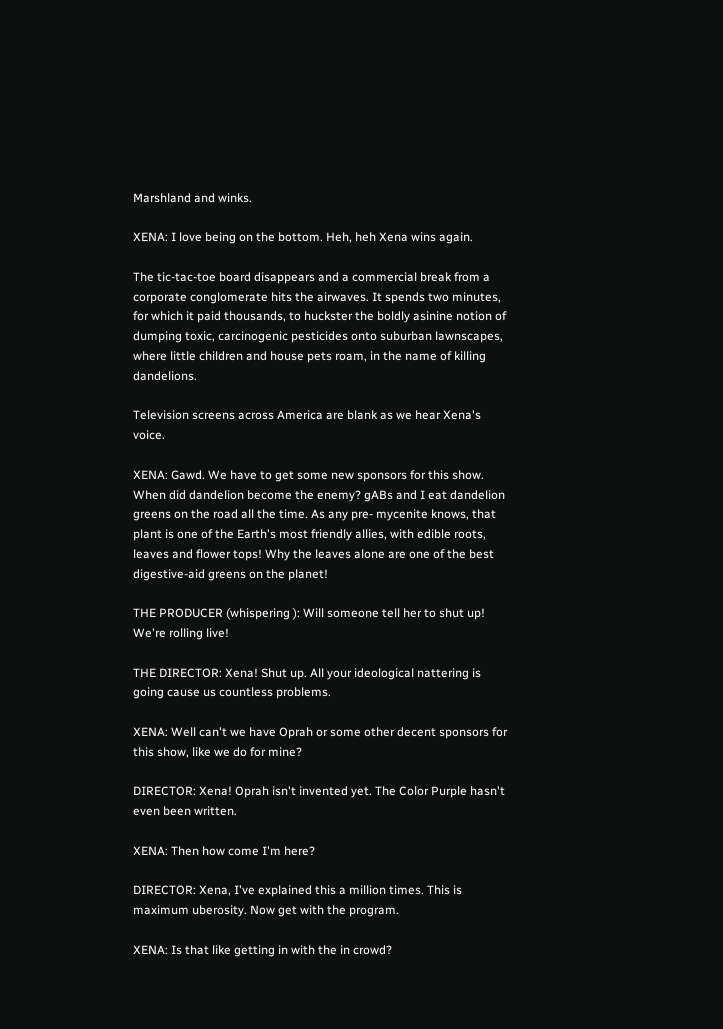Marshland and winks.

XENA: I love being on the bottom. Heh, heh Xena wins again.

The tic-tac-toe board disappears and a commercial break from a corporate conglomerate hits the airwaves. It spends two minutes, for which it paid thousands, to huckster the boldly asinine notion of dumping toxic, carcinogenic pesticides onto suburban lawnscapes, where little children and house pets roam, in the name of killing dandelions.

Television screens across America are blank as we hear Xena's voice.

XENA: Gawd. We have to get some new sponsors for this show. When did dandelion become the enemy? gABs and I eat dandelion greens on the road all the time. As any pre- mycenite knows, that plant is one of the Earth's most friendly allies, with edible roots, leaves and flower tops! Why the leaves alone are one of the best digestive-aid greens on the planet!

THE PRODUCER (whispering ): Will someone tell her to shut up! We're rolling live!

THE DIRECTOR: Xena! Shut up. All your ideological nattering is going cause us countless problems.

XENA: Well can't we have Oprah or some other decent sponsors for this show, like we do for mine?

DIRECTOR: Xena! Oprah isn't invented yet. The Color Purple hasn't even been written.

XENA: Then how come I'm here?

DIRECTOR: Xena, I've explained this a million times. This is maximum uberosity. Now get with the program.

XENA: Is that like getting in with the in crowd?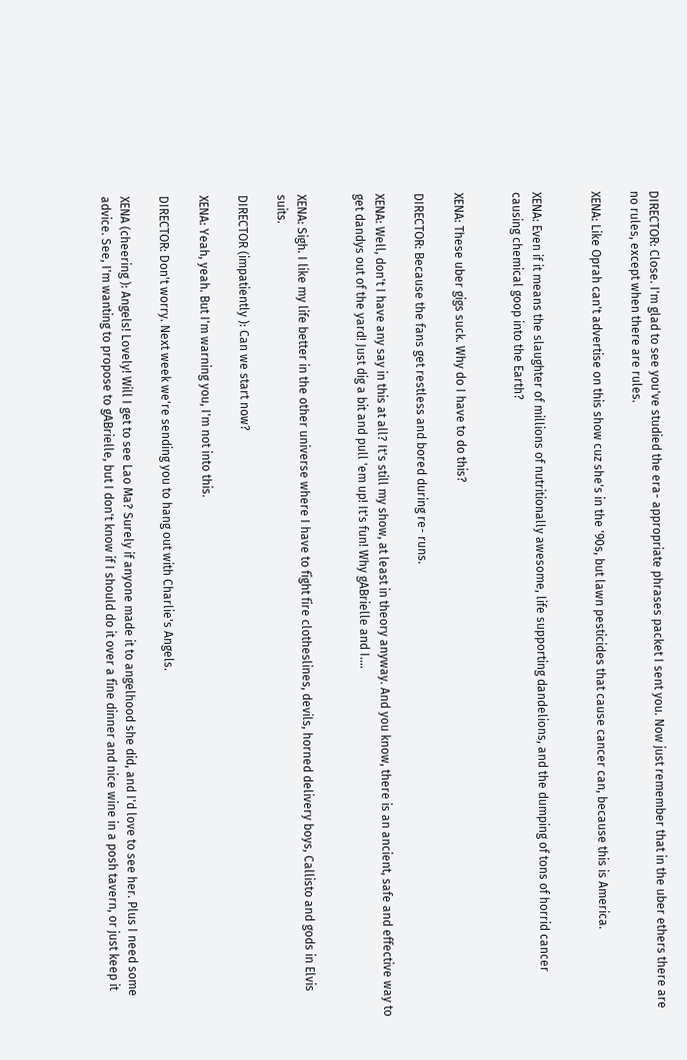DIRECTOR: Close. I'm glad to see you've studied the era- appropriate phrases packet I sent you. Now just remember that in the uber ethers there are no rules, except when there are rules.

XENA: Like Oprah can't advertise on this show cuz she's in the '90s, but lawn pesticides that cause cancer can, because this is America.


XENA: Even if it means the slaughter of millions of nutritionally awesome, life supporting dandelions, and the dumping of tons of horrid cancer causing chemical goop into the Earth?


XENA: These uber gigs suck. Why do I have to do this?

DIRECTOR: Because the fans get restless and bored during re- runs.

XENA: Well, don't I have any say in this at all? It's still my show, at least in theory anyway. And you know, there is an ancient, safe and effective way to get dandys out of the yard! Just dig a bit and pull 'em up! It's fun! Why gABrielle and I....


XENA: Sigh. I like my life better in the other universe where I have to fight fire clotheslines, devils, horned delivery boys, Callisto and gods in Elvis suits.

DIRECTOR (impatiently ): Can we start now?

XENA: Yeah, yeah. But I'm warning you, I'm not into this.

DIRECTOR: Don't worry. Next week we're sending you to hang out with Charlie's Angels.

XENA (cheering ): Angels! Lovely! Will I get to see Lao Ma? Surely if anyone made it to angelhood she did, and I'd love to see her. Plus I need some advice. See, I'm wanting to propose to gABrielle, but I don't know if I should do it over a fine dinner and nice wine in a posh tavern, or just keep it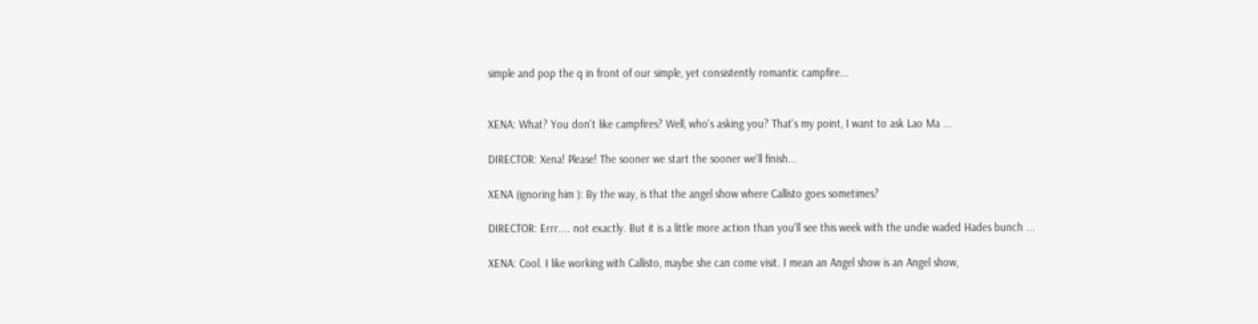simple and pop the q in front of our simple, yet consistently romantic campfire...


XENA: What? You don't like campfires? Well, who's asking you? That's my point, I want to ask Lao Ma ...

DIRECTOR: Xena! Please! The sooner we start the sooner we'll finish...

XENA (ignoring him ): By the way, is that the angel show where Callisto goes sometimes?

DIRECTOR: Errr.... not exactly. But it is a little more action than you'll see this week with the undie waded Hades bunch ...

XENA: Cool. I like working with Callisto, maybe she can come visit. I mean an Angel show is an Angel show,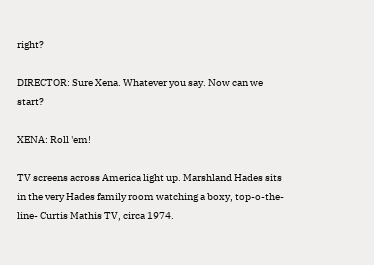right?

DIRECTOR: Sure Xena. Whatever you say. Now can we start?

XENA: Roll 'em!

TV screens across America light up. Marshland Hades sits in the very Hades family room watching a boxy, top-o-the-line- Curtis Mathis TV, circa 1974.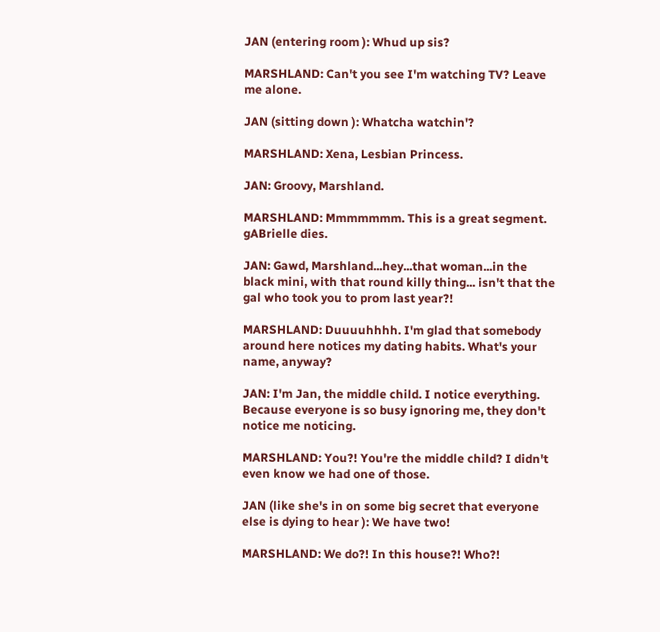JAN (entering room ): Whud up sis?

MARSHLAND: Can't you see I'm watching TV? Leave me alone.

JAN (sitting down ): Whatcha watchin'?

MARSHLAND: Xena, Lesbian Princess.

JAN: Groovy, Marshland.

MARSHLAND: Mmmmmmm. This is a great segment. gABrielle dies.

JAN: Gawd, Marshland...hey...that woman...in the black mini, with that round killy thing... isn't that the gal who took you to prom last year?!

MARSHLAND: Duuuuhhhh. I'm glad that somebody around here notices my dating habits. What's your name, anyway?

JAN: I'm Jan, the middle child. I notice everything. Because everyone is so busy ignoring me, they don't notice me noticing.

MARSHLAND: You?! You're the middle child? I didn't even know we had one of those.

JAN (like she's in on some big secret that everyone else is dying to hear ): We have two!

MARSHLAND: We do?! In this house?! Who?!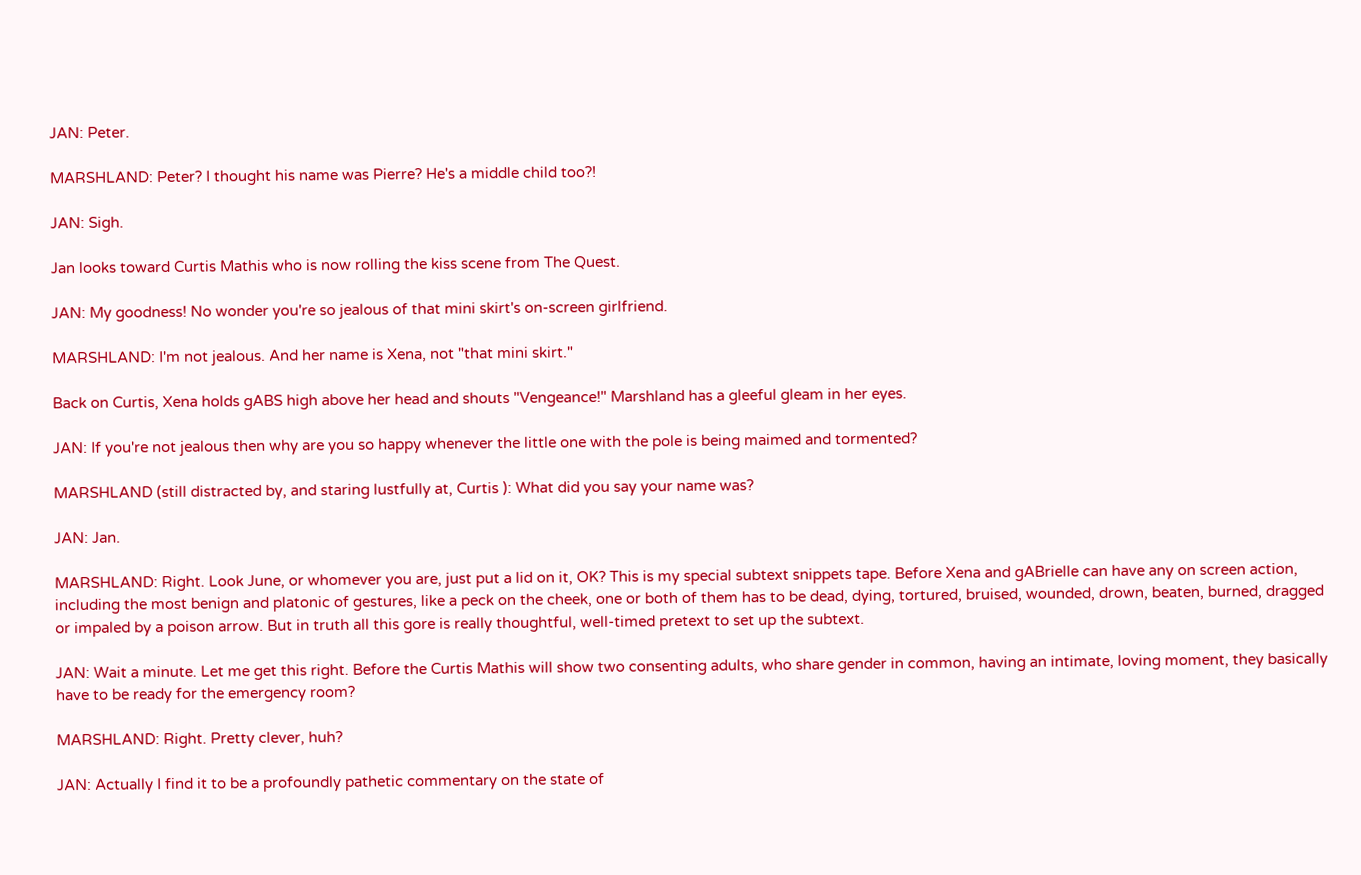JAN: Peter.

MARSHLAND: Peter? I thought his name was Pierre? He's a middle child too?!

JAN: Sigh.

Jan looks toward Curtis Mathis who is now rolling the kiss scene from The Quest.

JAN: My goodness! No wonder you're so jealous of that mini skirt's on-screen girlfriend.

MARSHLAND: I'm not jealous. And her name is Xena, not "that mini skirt."

Back on Curtis, Xena holds gABS high above her head and shouts "Vengeance!" Marshland has a gleeful gleam in her eyes.

JAN: If you're not jealous then why are you so happy whenever the little one with the pole is being maimed and tormented?

MARSHLAND (still distracted by, and staring lustfully at, Curtis ): What did you say your name was?

JAN: Jan.

MARSHLAND: Right. Look June, or whomever you are, just put a lid on it, OK? This is my special subtext snippets tape. Before Xena and gABrielle can have any on screen action, including the most benign and platonic of gestures, like a peck on the cheek, one or both of them has to be dead, dying, tortured, bruised, wounded, drown, beaten, burned, dragged or impaled by a poison arrow. But in truth all this gore is really thoughtful, well-timed pretext to set up the subtext.

JAN: Wait a minute. Let me get this right. Before the Curtis Mathis will show two consenting adults, who share gender in common, having an intimate, loving moment, they basically have to be ready for the emergency room?

MARSHLAND: Right. Pretty clever, huh?

JAN: Actually I find it to be a profoundly pathetic commentary on the state of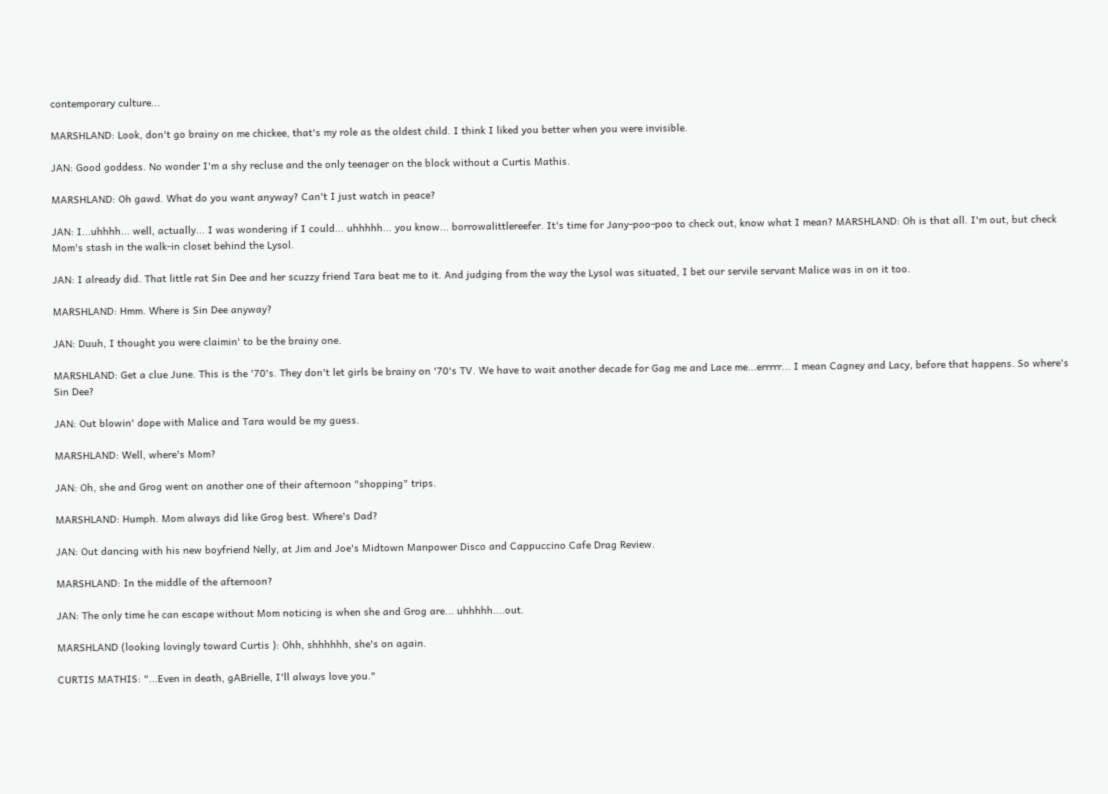contemporary culture...

MARSHLAND: Look, don't go brainy on me chickee, that's my role as the oldest child. I think I liked you better when you were invisible.

JAN: Good goddess. No wonder I'm a shy recluse and the only teenager on the block without a Curtis Mathis.

MARSHLAND: Oh gawd. What do you want anyway? Can't I just watch in peace?

JAN: I...uhhhh... well, actually... I was wondering if I could... uhhhhh... you know... borrowalittlereefer. It's time for Jany-poo-poo to check out, know what I mean? MARSHLAND: Oh is that all. I'm out, but check Mom's stash in the walk-in closet behind the Lysol.

JAN: I already did. That little rat Sin Dee and her scuzzy friend Tara beat me to it. And judging from the way the Lysol was situated, I bet our servile servant Malice was in on it too.

MARSHLAND: Hmm. Where is Sin Dee anyway?

JAN: Duuh, I thought you were claimin' to be the brainy one.

MARSHLAND: Get a clue June. This is the '70's. They don't let girls be brainy on '70's TV. We have to wait another decade for Gag me and Lace me...errrrr... I mean Cagney and Lacy, before that happens. So where's Sin Dee?

JAN: Out blowin' dope with Malice and Tara would be my guess.

MARSHLAND: Well, where's Mom?

JAN: Oh, she and Grog went on another one of their afternoon "shopping" trips.

MARSHLAND: Humph. Mom always did like Grog best. Where's Dad?

JAN: Out dancing with his new boyfriend Nelly, at Jim and Joe's Midtown Manpower Disco and Cappuccino Cafe Drag Review.

MARSHLAND: In the middle of the afternoon?

JAN: The only time he can escape without Mom noticing is when she and Grog are... uhhhhh....out.

MARSHLAND (looking lovingly toward Curtis ): Ohh, shhhhhh, she's on again.

CURTIS MATHIS: "...Even in death, gABrielle, I'll always love you."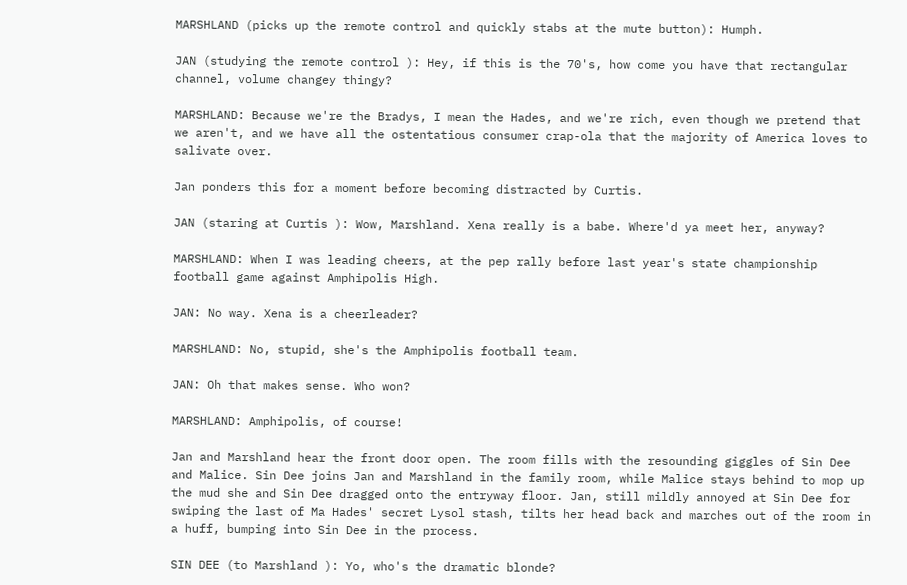MARSHLAND (picks up the remote control and quickly stabs at the mute button): Humph.

JAN (studying the remote control ): Hey, if this is the 70's, how come you have that rectangular channel, volume changey thingy?

MARSHLAND: Because we're the Bradys, I mean the Hades, and we're rich, even though we pretend that we aren't, and we have all the ostentatious consumer crap-ola that the majority of America loves to salivate over.

Jan ponders this for a moment before becoming distracted by Curtis.

JAN (staring at Curtis ): Wow, Marshland. Xena really is a babe. Where'd ya meet her, anyway?

MARSHLAND: When I was leading cheers, at the pep rally before last year's state championship football game against Amphipolis High.

JAN: No way. Xena is a cheerleader?

MARSHLAND: No, stupid, she's the Amphipolis football team.

JAN: Oh that makes sense. Who won?

MARSHLAND: Amphipolis, of course!

Jan and Marshland hear the front door open. The room fills with the resounding giggles of Sin Dee and Malice. Sin Dee joins Jan and Marshland in the family room, while Malice stays behind to mop up the mud she and Sin Dee dragged onto the entryway floor. Jan, still mildly annoyed at Sin Dee for swiping the last of Ma Hades' secret Lysol stash, tilts her head back and marches out of the room in a huff, bumping into Sin Dee in the process.

SIN DEE (to Marshland ): Yo, who's the dramatic blonde?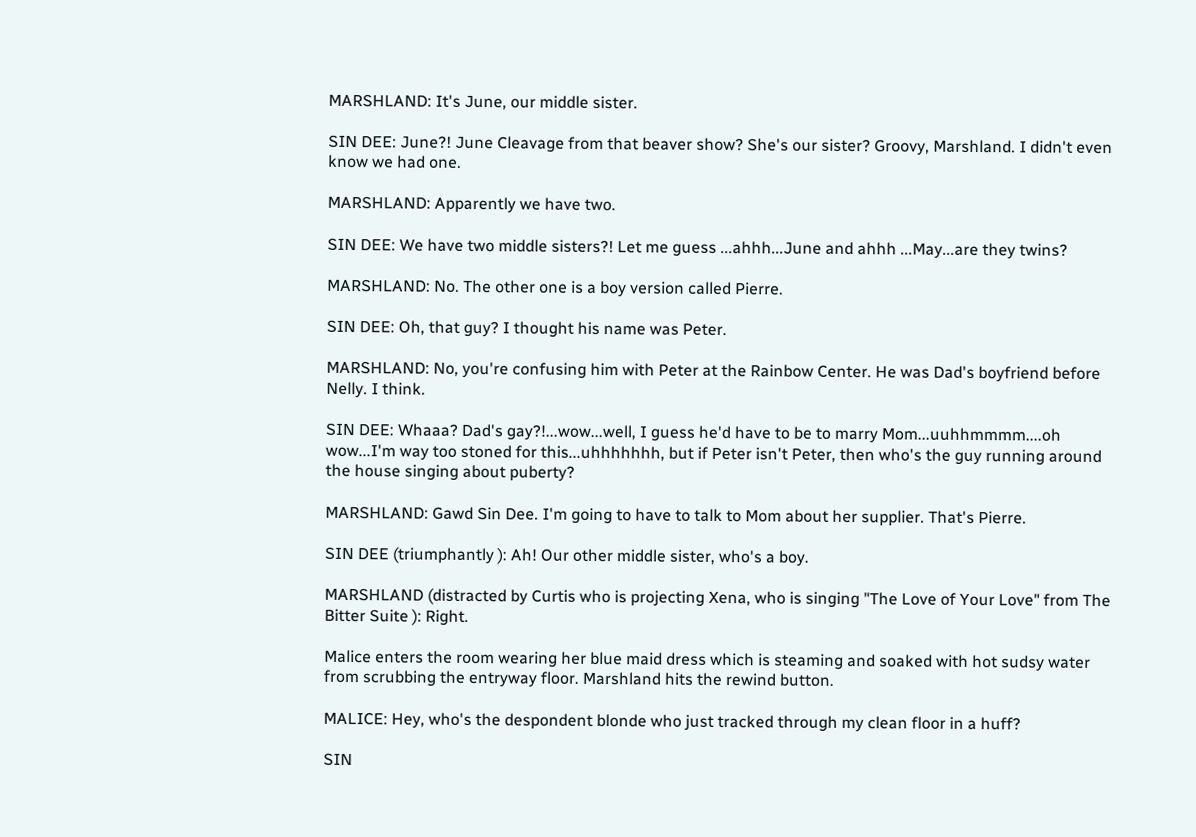MARSHLAND: It's June, our middle sister.

SIN DEE: June?! June Cleavage from that beaver show? She's our sister? Groovy, Marshland. I didn't even know we had one.

MARSHLAND: Apparently we have two.

SIN DEE: We have two middle sisters?! Let me guess ...ahhh...June and ahhh ...May...are they twins?

MARSHLAND: No. The other one is a boy version called Pierre.

SIN DEE: Oh, that guy? I thought his name was Peter.

MARSHLAND: No, you're confusing him with Peter at the Rainbow Center. He was Dad's boyfriend before Nelly. I think.

SIN DEE: Whaaa? Dad's gay?!...wow...well, I guess he'd have to be to marry Mom...uuhhmmmm....oh wow...I'm way too stoned for this...uhhhhhhh, but if Peter isn't Peter, then who's the guy running around the house singing about puberty?

MARSHLAND: Gawd Sin Dee. I'm going to have to talk to Mom about her supplier. That's Pierre.

SIN DEE (triumphantly ): Ah! Our other middle sister, who's a boy.

MARSHLAND (distracted by Curtis who is projecting Xena, who is singing "The Love of Your Love" from The Bitter Suite ): Right.

Malice enters the room wearing her blue maid dress which is steaming and soaked with hot sudsy water from scrubbing the entryway floor. Marshland hits the rewind button.

MALICE: Hey, who's the despondent blonde who just tracked through my clean floor in a huff?

SIN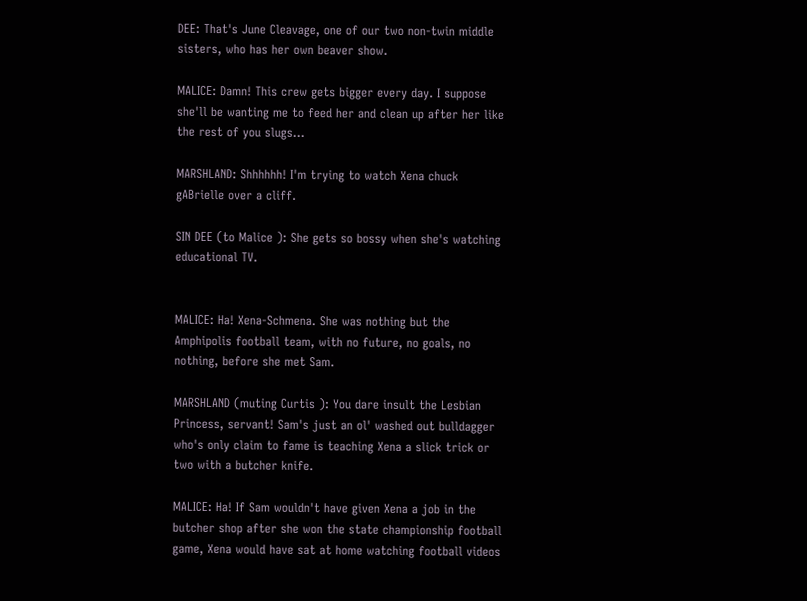DEE: That's June Cleavage, one of our two non-twin middle sisters, who has her own beaver show.

MALICE: Damn! This crew gets bigger every day. I suppose she'll be wanting me to feed her and clean up after her like the rest of you slugs...

MARSHLAND: Shhhhhh! I'm trying to watch Xena chuck gABrielle over a cliff.

SIN DEE (to Malice ): She gets so bossy when she's watching educational TV.


MALICE: Ha! Xena-Schmena. She was nothing but the Amphipolis football team, with no future, no goals, no nothing, before she met Sam.

MARSHLAND (muting Curtis ): You dare insult the Lesbian Princess, servant! Sam's just an ol' washed out bulldagger who's only claim to fame is teaching Xena a slick trick or two with a butcher knife.

MALICE: Ha! If Sam wouldn't have given Xena a job in the butcher shop after she won the state championship football game, Xena would have sat at home watching football videos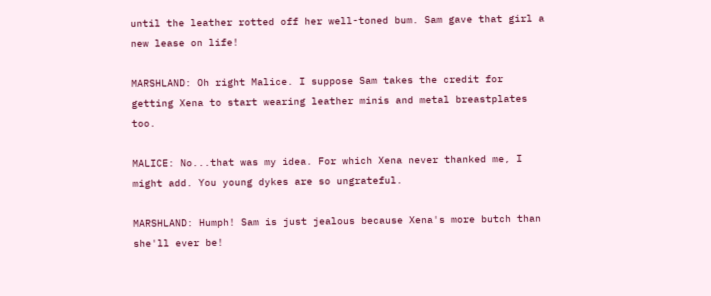until the leather rotted off her well-toned bum. Sam gave that girl a new lease on life!

MARSHLAND: Oh right Malice. I suppose Sam takes the credit for getting Xena to start wearing leather minis and metal breastplates too.

MALICE: No...that was my idea. For which Xena never thanked me, I might add. You young dykes are so ungrateful.

MARSHLAND: Humph! Sam is just jealous because Xena's more butch than she'll ever be!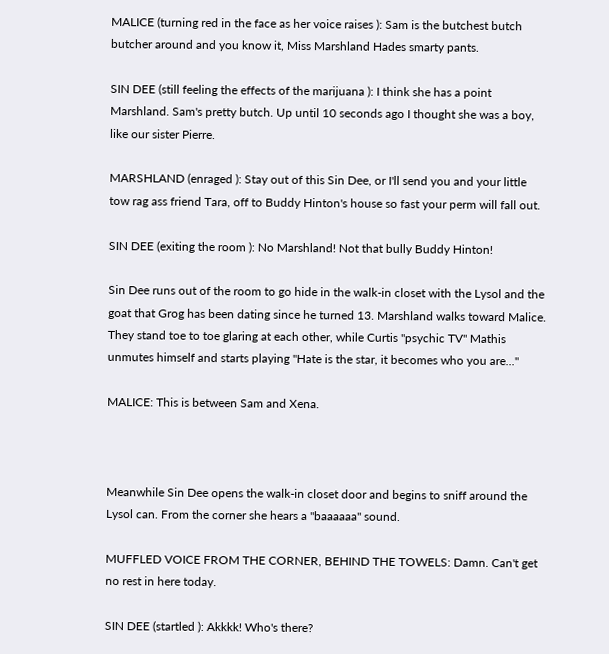MALICE (turning red in the face as her voice raises ): Sam is the butchest butch butcher around and you know it, Miss Marshland Hades smarty pants.

SIN DEE (still feeling the effects of the marijuana ): I think she has a point Marshland. Sam's pretty butch. Up until 10 seconds ago I thought she was a boy, like our sister Pierre.

MARSHLAND (enraged ): Stay out of this Sin Dee, or I'll send you and your little tow rag ass friend Tara, off to Buddy Hinton's house so fast your perm will fall out.

SIN DEE (exiting the room ): No Marshland! Not that bully Buddy Hinton!

Sin Dee runs out of the room to go hide in the walk-in closet with the Lysol and the goat that Grog has been dating since he turned 13. Marshland walks toward Malice. They stand toe to toe glaring at each other, while Curtis "psychic TV" Mathis unmutes himself and starts playing "Hate is the star, it becomes who you are..."

MALICE: This is between Sam and Xena.



Meanwhile Sin Dee opens the walk-in closet door and begins to sniff around the Lysol can. From the corner she hears a "baaaaaa" sound.

MUFFLED VOICE FROM THE CORNER, BEHIND THE TOWELS: Damn. Can't get no rest in here today.

SIN DEE (startled ): Akkkk! Who's there?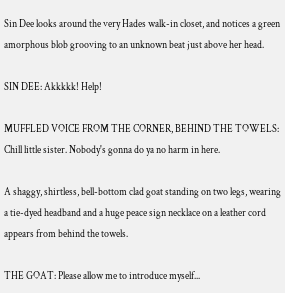Sin Dee looks around the very Hades walk-in closet, and notices a green amorphous blob grooving to an unknown beat just above her head.

SIN DEE: Akkkkk! Help!

MUFFLED VOICE FROM THE CORNER, BEHIND THE TOWELS: Chill little sister. Nobody's gonna do ya no harm in here.

A shaggy, shirtless, bell-bottom clad goat standing on two legs, wearing a tie-dyed headband and a huge peace sign necklace on a leather cord appears from behind the towels.

THE GOAT: Please allow me to introduce myself...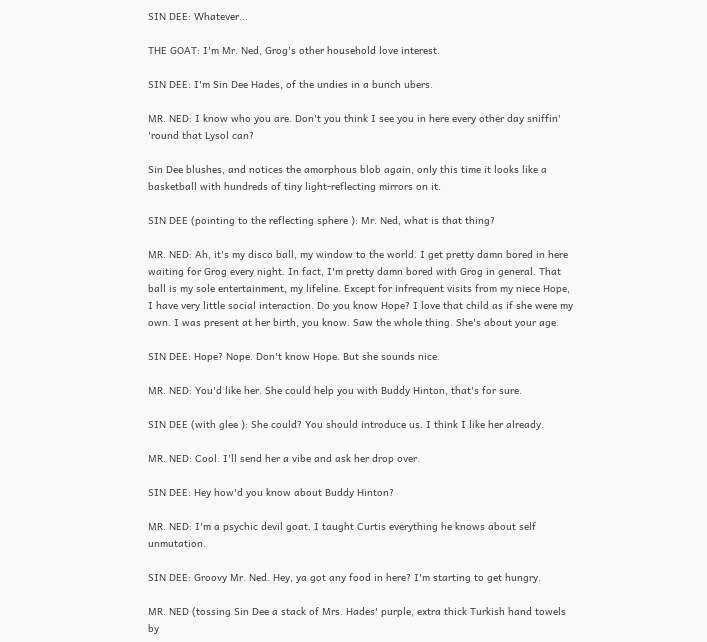SIN DEE: Whatever...

THE GOAT: I'm Mr. Ned, Grog's other household love interest.

SIN DEE: I'm Sin Dee Hades, of the undies in a bunch ubers.

MR. NED: I know who you are. Don't you think I see you in here every other day sniffin' 'round that Lysol can?

Sin Dee blushes, and notices the amorphous blob again, only this time it looks like a basketball with hundreds of tiny light-reflecting mirrors on it.

SIN DEE (pointing to the reflecting sphere ): Mr. Ned, what is that thing?

MR. NED: Ah, it's my disco ball, my window to the world. I get pretty damn bored in here waiting for Grog every night. In fact, I'm pretty damn bored with Grog in general. That ball is my sole entertainment, my lifeline. Except for infrequent visits from my niece Hope, I have very little social interaction. Do you know Hope? I love that child as if she were my own. I was present at her birth, you know. Saw the whole thing. She's about your age.

SIN DEE: Hope? Nope. Don't know Hope. But she sounds nice.

MR. NED: You'd like her. She could help you with Buddy Hinton, that's for sure.

SIN DEE (with glee ): She could? You should introduce us. I think I like her already.

MR. NED: Cool. I'll send her a vibe and ask her drop over.

SIN DEE: Hey how'd you know about Buddy Hinton?

MR. NED: I'm a psychic devil goat. I taught Curtis everything he knows about self unmutation.

SIN DEE: Groovy Mr. Ned. Hey, ya got any food in here? I'm starting to get hungry.

MR. NED (tossing Sin Dee a stack of Mrs. Hades' purple, extra thick Turkish hand towels by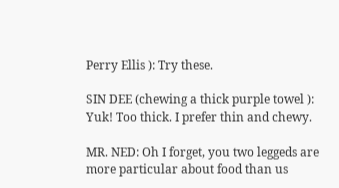Perry Ellis ): Try these.

SIN DEE (chewing a thick purple towel ): Yuk! Too thick. I prefer thin and chewy.

MR. NED: Oh I forget, you two leggeds are more particular about food than us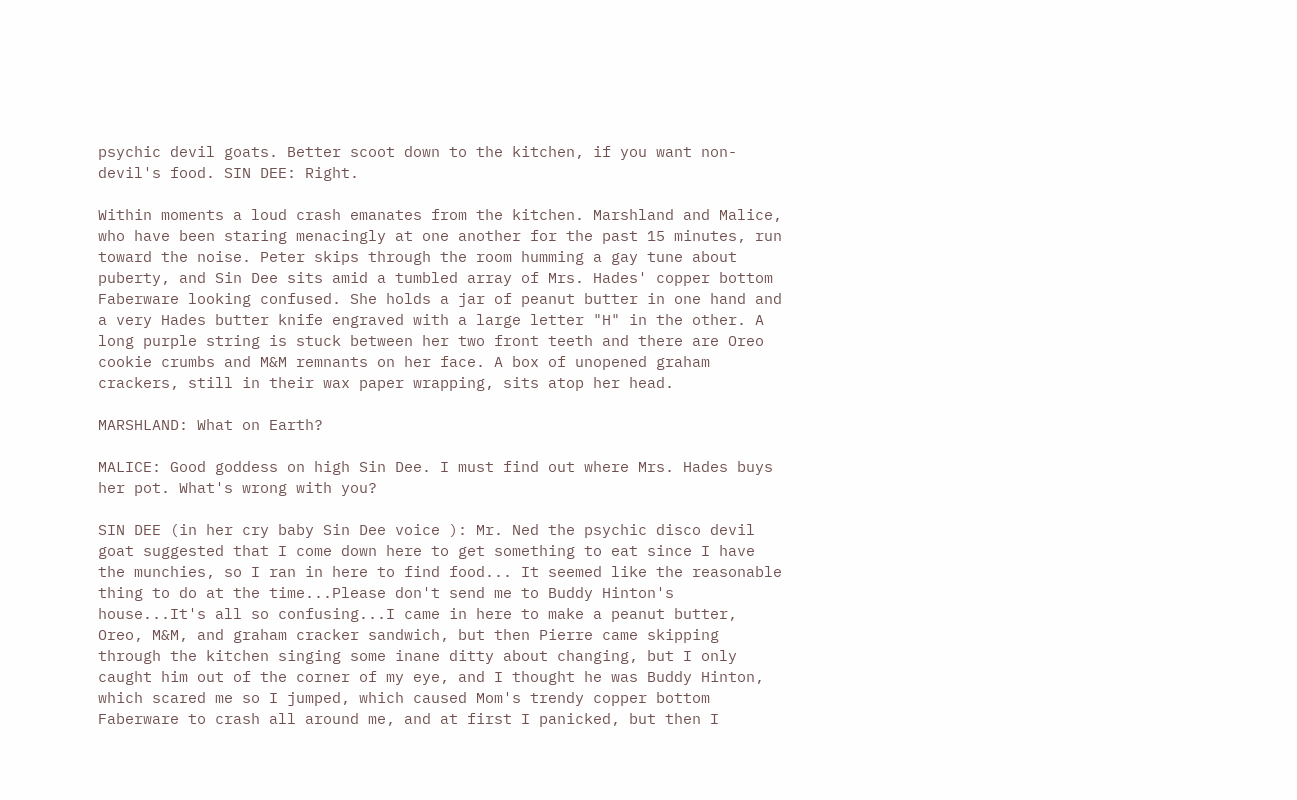psychic devil goats. Better scoot down to the kitchen, if you want non-devil's food. SIN DEE: Right.

Within moments a loud crash emanates from the kitchen. Marshland and Malice, who have been staring menacingly at one another for the past 15 minutes, run toward the noise. Peter skips through the room humming a gay tune about puberty, and Sin Dee sits amid a tumbled array of Mrs. Hades' copper bottom Faberware looking confused. She holds a jar of peanut butter in one hand and a very Hades butter knife engraved with a large letter "H" in the other. A long purple string is stuck between her two front teeth and there are Oreo cookie crumbs and M&M remnants on her face. A box of unopened graham crackers, still in their wax paper wrapping, sits atop her head.

MARSHLAND: What on Earth?

MALICE: Good goddess on high Sin Dee. I must find out where Mrs. Hades buys her pot. What's wrong with you?

SIN DEE (in her cry baby Sin Dee voice ): Mr. Ned the psychic disco devil goat suggested that I come down here to get something to eat since I have the munchies, so I ran in here to find food... It seemed like the reasonable thing to do at the time...Please don't send me to Buddy Hinton's house...It's all so confusing...I came in here to make a peanut butter, Oreo, M&M, and graham cracker sandwich, but then Pierre came skipping through the kitchen singing some inane ditty about changing, but I only caught him out of the corner of my eye, and I thought he was Buddy Hinton, which scared me so I jumped, which caused Mom's trendy copper bottom Faberware to crash all around me, and at first I panicked, but then I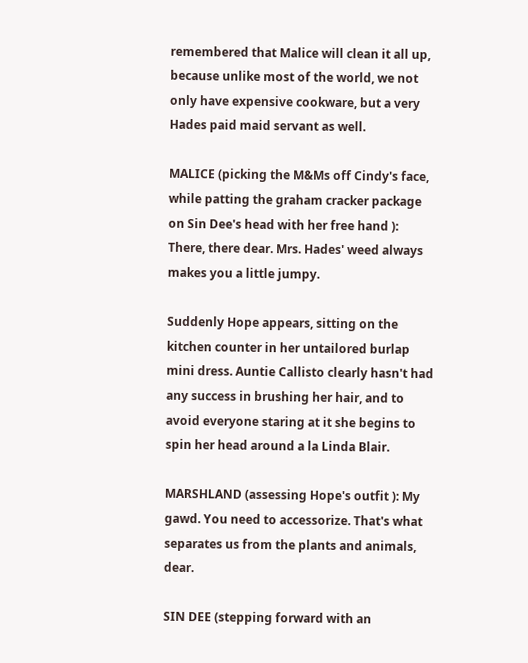remembered that Malice will clean it all up, because unlike most of the world, we not only have expensive cookware, but a very Hades paid maid servant as well.

MALICE (picking the M&Ms off Cindy's face, while patting the graham cracker package on Sin Dee's head with her free hand ): There, there dear. Mrs. Hades' weed always makes you a little jumpy.

Suddenly Hope appears, sitting on the kitchen counter in her untailored burlap mini dress. Auntie Callisto clearly hasn't had any success in brushing her hair, and to avoid everyone staring at it she begins to spin her head around a la Linda Blair.

MARSHLAND (assessing Hope's outfit ): My gawd. You need to accessorize. That's what separates us from the plants and animals, dear.

SIN DEE (stepping forward with an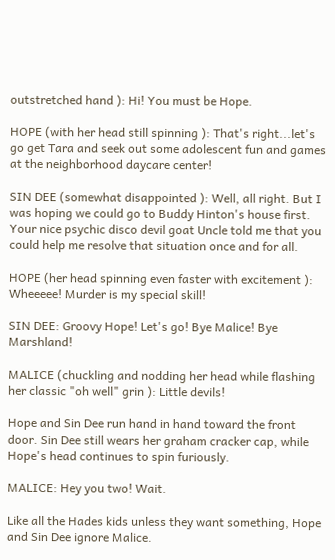outstretched hand ): Hi! You must be Hope.

HOPE (with her head still spinning ): That's right...let's go get Tara and seek out some adolescent fun and games at the neighborhood daycare center!

SIN DEE (somewhat disappointed ): Well, all right. But I was hoping we could go to Buddy Hinton's house first. Your nice psychic disco devil goat Uncle told me that you could help me resolve that situation once and for all.

HOPE (her head spinning even faster with excitement ): Wheeeee! Murder is my special skill!

SIN DEE: Groovy Hope! Let's go! Bye Malice! Bye Marshland!

MALICE (chuckling and nodding her head while flashing her classic "oh well" grin ): Little devils!

Hope and Sin Dee run hand in hand toward the front door. Sin Dee still wears her graham cracker cap, while Hope's head continues to spin furiously.

MALICE: Hey you two! Wait.

Like all the Hades kids unless they want something, Hope and Sin Dee ignore Malice.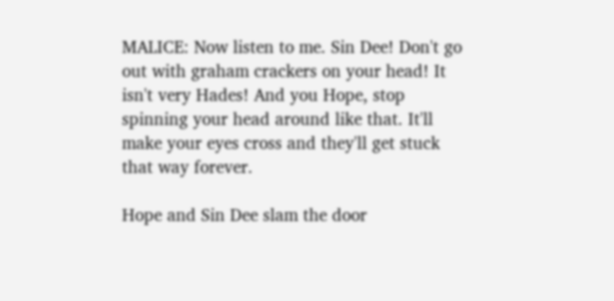MALICE: Now listen to me. Sin Dee! Don't go out with graham crackers on your head! It isn't very Hades! And you Hope, stop spinning your head around like that. It'll make your eyes cross and they'll get stuck that way forever.

Hope and Sin Dee slam the door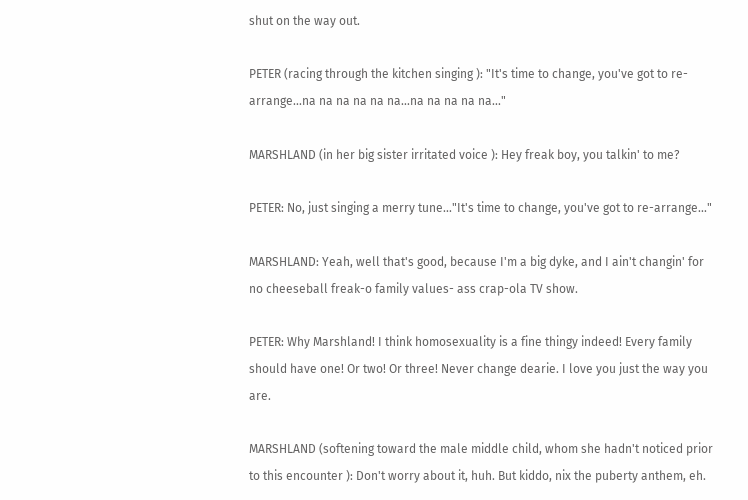shut on the way out.

PETER (racing through the kitchen singing ): "It's time to change, you've got to re-arrange...na na na na na na...na na na na na..."

MARSHLAND (in her big sister irritated voice ): Hey freak boy, you talkin' to me?

PETER: No, just singing a merry tune..."It's time to change, you've got to re-arrange..."

MARSHLAND: Yeah, well that's good, because I'm a big dyke, and I ain't changin' for no cheeseball freak-o family values- ass crap-ola TV show.

PETER: Why Marshland! I think homosexuality is a fine thingy indeed! Every family should have one! Or two! Or three! Never change dearie. I love you just the way you are.

MARSHLAND (softening toward the male middle child, whom she hadn't noticed prior to this encounter ): Don't worry about it, huh. But kiddo, nix the puberty anthem, eh.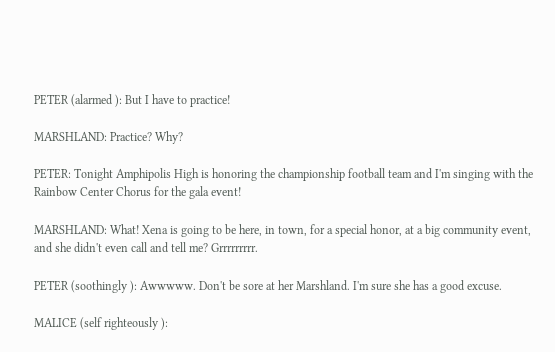PETER (alarmed ): But I have to practice!

MARSHLAND: Practice? Why?

PETER: Tonight Amphipolis High is honoring the championship football team and I'm singing with the Rainbow Center Chorus for the gala event!

MARSHLAND: What! Xena is going to be here, in town, for a special honor, at a big community event, and she didn't even call and tell me? Grrrrrrrrr.

PETER (soothingly ): Awwwww. Don't be sore at her Marshland. I'm sure she has a good excuse.

MALICE (self righteously ):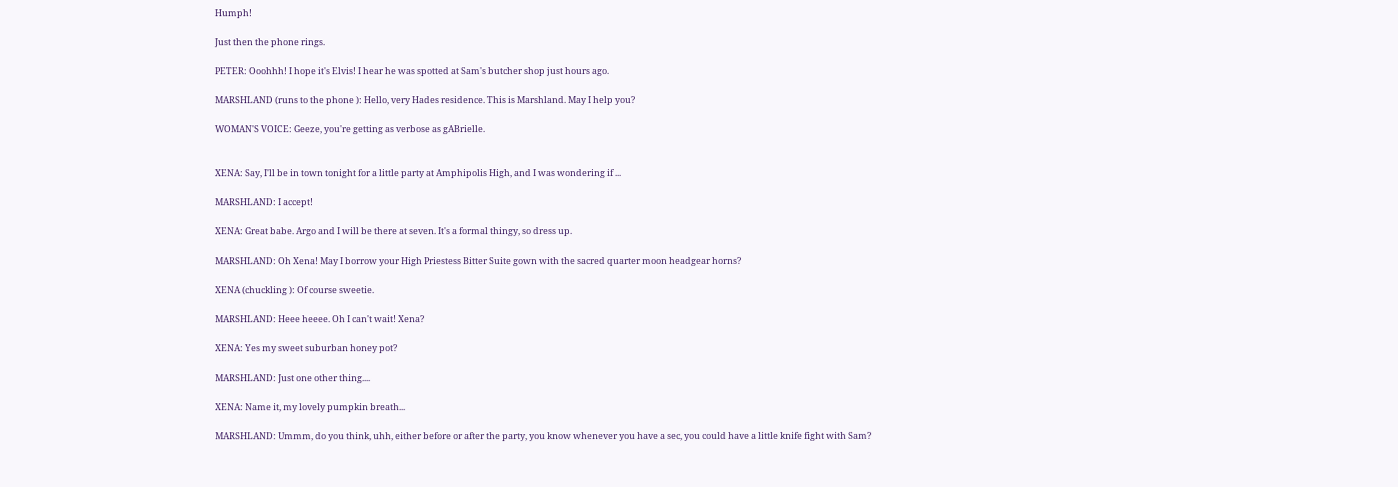Humph!

Just then the phone rings.

PETER: Ooohhh! I hope it's Elvis! I hear he was spotted at Sam's butcher shop just hours ago.

MARSHLAND (runs to the phone ): Hello, very Hades residence. This is Marshland. May I help you?

WOMAN'S VOICE: Geeze, you're getting as verbose as gABrielle.


XENA: Say, I'll be in town tonight for a little party at Amphipolis High, and I was wondering if ...

MARSHLAND: I accept!

XENA: Great babe. Argo and I will be there at seven. It's a formal thingy, so dress up.

MARSHLAND: Oh Xena! May I borrow your High Priestess Bitter Suite gown with the sacred quarter moon headgear horns?

XENA (chuckling ): Of course sweetie.

MARSHLAND: Heee heeee. Oh I can't wait! Xena?

XENA: Yes my sweet suburban honey pot?

MARSHLAND: Just one other thing....

XENA: Name it, my lovely pumpkin breath...

MARSHLAND: Ummm, do you think, uhh, either before or after the party, you know whenever you have a sec, you could have a little knife fight with Sam?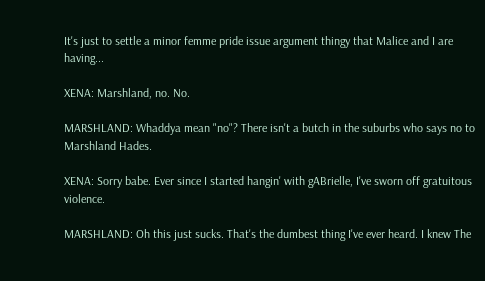It's just to settle a minor femme pride issue argument thingy that Malice and I are having...

XENA: Marshland, no. No.

MARSHLAND: Whaddya mean "no"? There isn't a butch in the suburbs who says no to Marshland Hades.

XENA: Sorry babe. Ever since I started hangin' with gABrielle, I've sworn off gratuitous violence.

MARSHLAND: Oh this just sucks. That's the dumbest thing I've ever heard. I knew The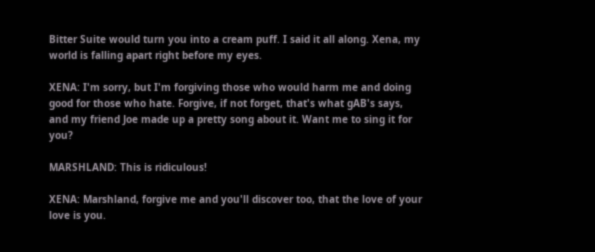Bitter Suite would turn you into a cream puff. I said it all along. Xena, my world is falling apart right before my eyes.

XENA: I'm sorry, but I'm forgiving those who would harm me and doing good for those who hate. Forgive, if not forget, that's what gAB's says, and my friend Joe made up a pretty song about it. Want me to sing it for you?

MARSHLAND: This is ridiculous!

XENA: Marshland, forgive me and you'll discover too, that the love of your love is you.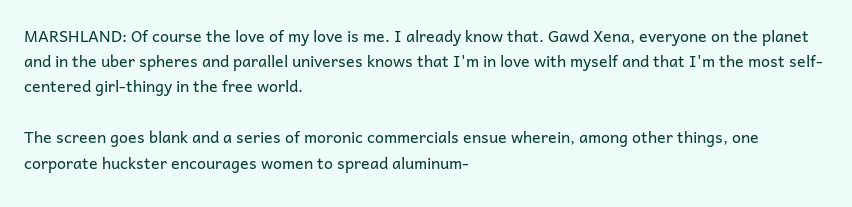MARSHLAND: Of course the love of my love is me. I already know that. Gawd Xena, everyone on the planet and in the uber spheres and parallel universes knows that I'm in love with myself and that I'm the most self-centered girl-thingy in the free world.

The screen goes blank and a series of moronic commercials ensue wherein, among other things, one corporate huckster encourages women to spread aluminum-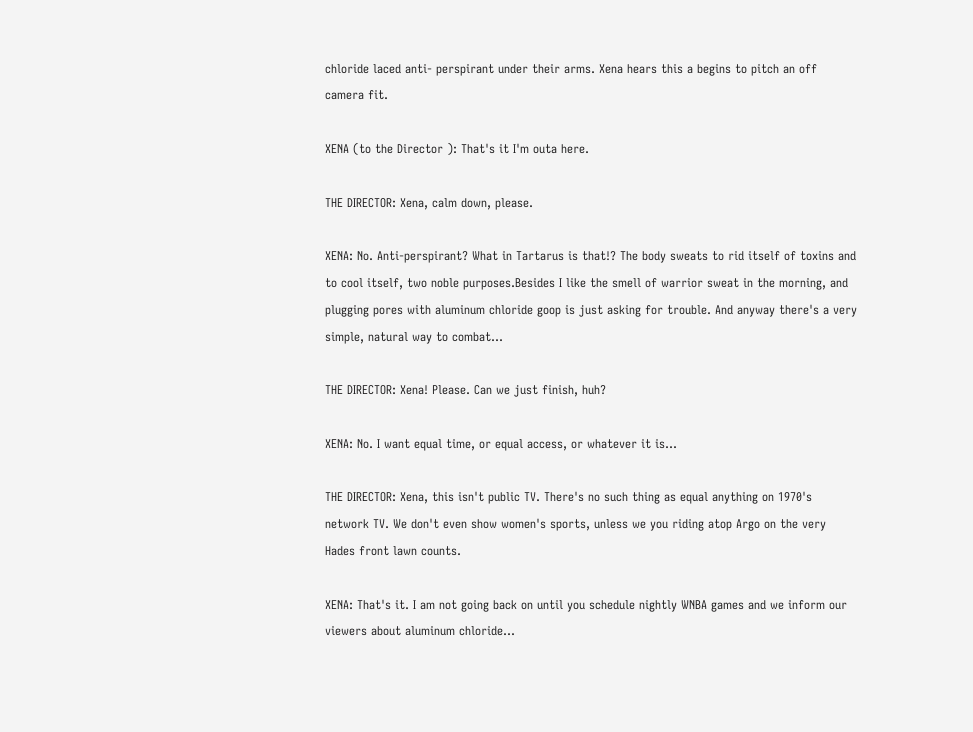chloride laced anti- perspirant under their arms. Xena hears this a begins to pitch an off camera fit.

XENA (to the Director ): That's it I'm outa here.

THE DIRECTOR: Xena, calm down, please.

XENA: No. Anti-perspirant? What in Tartarus is that!? The body sweats to rid itself of toxins and to cool itself, two noble purposes.Besides I like the smell of warrior sweat in the morning, and plugging pores with aluminum chloride goop is just asking for trouble. And anyway there's a very simple, natural way to combat...

THE DIRECTOR: Xena! Please. Can we just finish, huh?

XENA: No. I want equal time, or equal access, or whatever it is...

THE DIRECTOR: Xena, this isn't public TV. There's no such thing as equal anything on 1970's network TV. We don't even show women's sports, unless we you riding atop Argo on the very Hades front lawn counts.

XENA: That's it. I am not going back on until you schedule nightly WNBA games and we inform our viewers about aluminum chloride...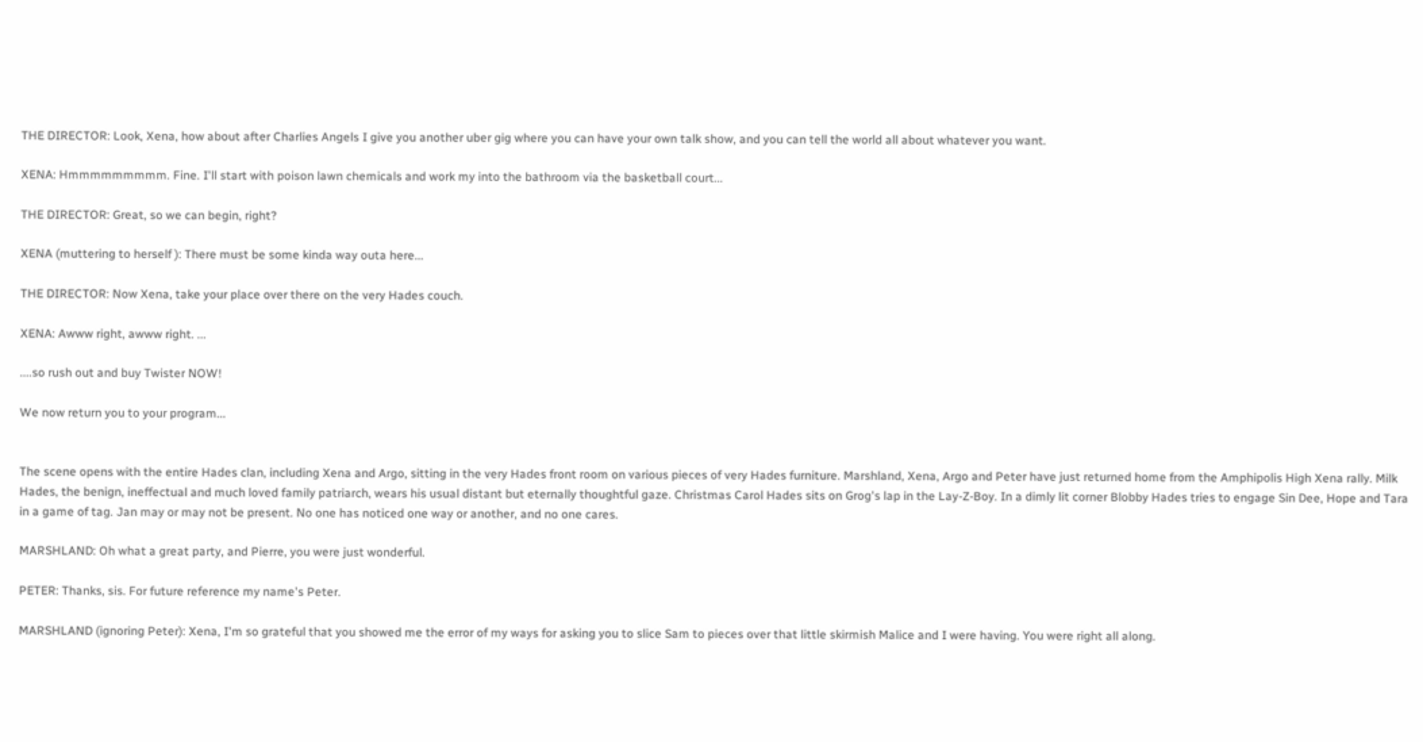THE DIRECTOR: Look, Xena, how about after Charlies Angels I give you another uber gig where you can have your own talk show, and you can tell the world all about whatever you want.

XENA: Hmmmmmmmmm. Fine. I'll start with poison lawn chemicals and work my into the bathroom via the basketball court...

THE DIRECTOR: Great, so we can begin, right?

XENA (muttering to herself ): There must be some kinda way outa here...

THE DIRECTOR: Now Xena, take your place over there on the very Hades couch.

XENA: Awww right, awww right. ...

....so rush out and buy Twister NOW!

We now return you to your program...


The scene opens with the entire Hades clan, including Xena and Argo, sitting in the very Hades front room on various pieces of very Hades furniture. Marshland, Xena, Argo and Peter have just returned home from the Amphipolis High Xena rally. Milk Hades, the benign, ineffectual and much loved family patriarch, wears his usual distant but eternally thoughtful gaze. Christmas Carol Hades sits on Grog's lap in the Lay-Z-Boy. In a dimly lit corner Blobby Hades tries to engage Sin Dee, Hope and Tara in a game of tag. Jan may or may not be present. No one has noticed one way or another, and no one cares.

MARSHLAND: Oh what a great party, and Pierre, you were just wonderful.

PETER: Thanks, sis. For future reference my name's Peter.

MARSHLAND (ignoring Peter): Xena, I'm so grateful that you showed me the error of my ways for asking you to slice Sam to pieces over that little skirmish Malice and I were having. You were right all along.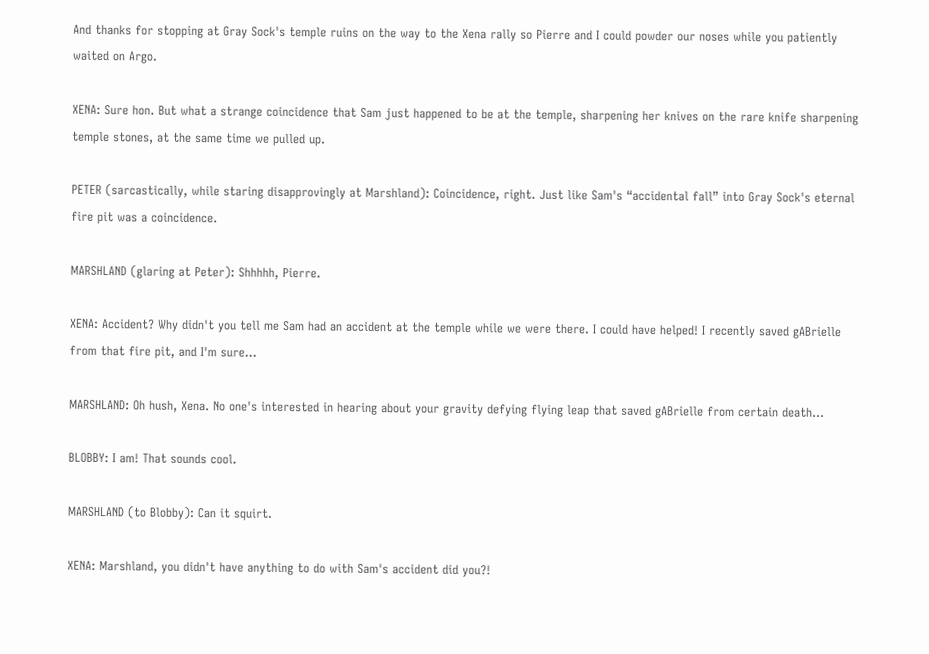And thanks for stopping at Gray Sock's temple ruins on the way to the Xena rally so Pierre and I could powder our noses while you patiently waited on Argo.

XENA: Sure hon. But what a strange coincidence that Sam just happened to be at the temple, sharpening her knives on the rare knife sharpening temple stones, at the same time we pulled up.

PETER (sarcastically, while staring disapprovingly at Marshland): Coincidence, right. Just like Sam's “accidental fall” into Gray Sock's eternal fire pit was a coincidence.

MARSHLAND (glaring at Peter): Shhhhh, Pierre.

XENA: Accident? Why didn't you tell me Sam had an accident at the temple while we were there. I could have helped! I recently saved gABrielle from that fire pit, and I'm sure...

MARSHLAND: Oh hush, Xena. No one's interested in hearing about your gravity defying flying leap that saved gABrielle from certain death...

BLOBBY: I am! That sounds cool.

MARSHLAND (to Blobby): Can it squirt.

XENA: Marshland, you didn't have anything to do with Sam's accident did you?!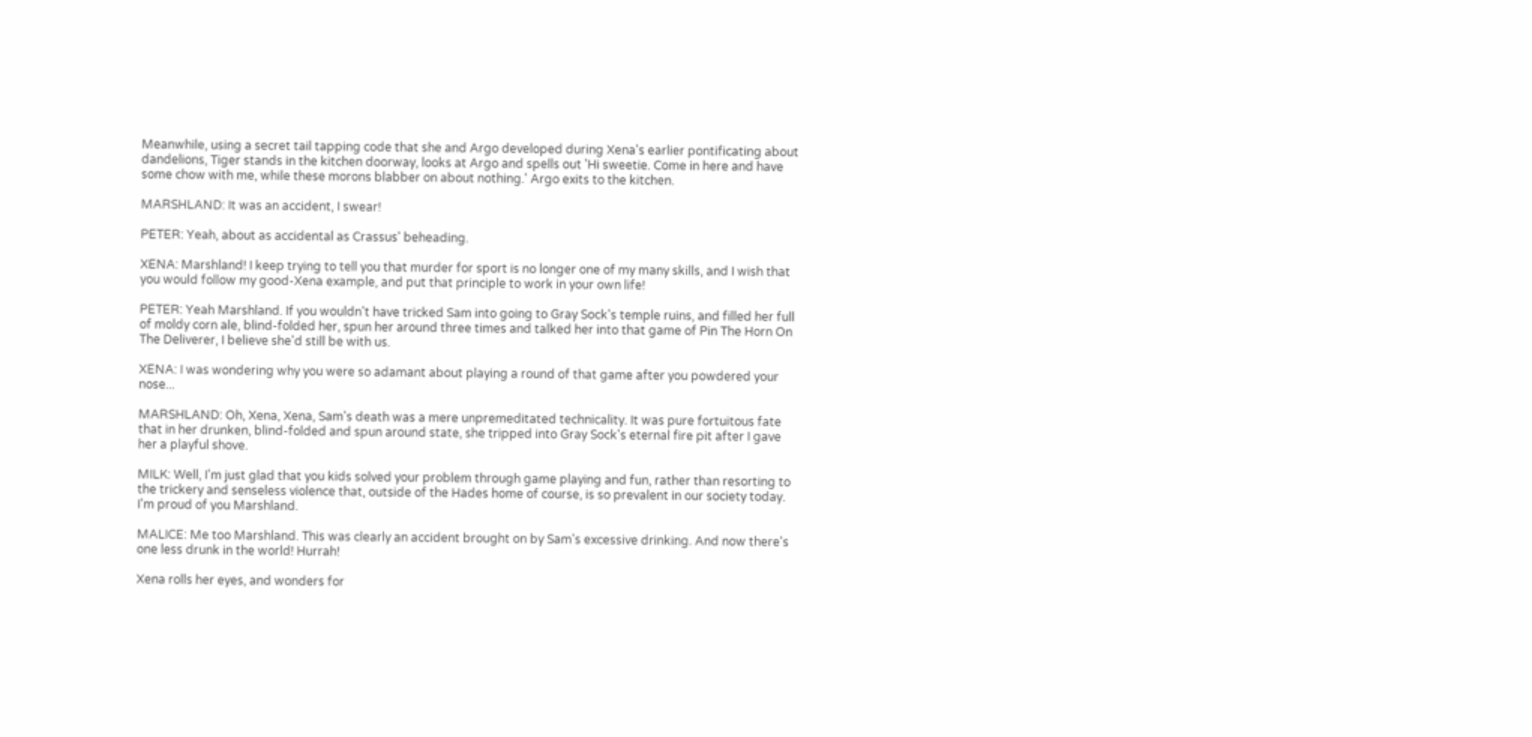Meanwhile, using a secret tail tapping code that she and Argo developed during Xena's earlier pontificating about dandelions, Tiger stands in the kitchen doorway, looks at Argo and spells out 'Hi sweetie. Come in here and have some chow with me, while these morons blabber on about nothing.' Argo exits to the kitchen.

MARSHLAND: It was an accident, I swear!

PETER: Yeah, about as accidental as Crassus' beheading.

XENA: Marshland! I keep trying to tell you that murder for sport is no longer one of my many skills, and I wish that you would follow my good-Xena example, and put that principle to work in your own life!

PETER: Yeah Marshland. If you wouldn't have tricked Sam into going to Gray Sock's temple ruins, and filled her full of moldy corn ale, blind-folded her, spun her around three times and talked her into that game of Pin The Horn On The Deliverer, I believe she'd still be with us.

XENA: I was wondering why you were so adamant about playing a round of that game after you powdered your nose...

MARSHLAND: Oh, Xena, Xena, Sam's death was a mere unpremeditated technicality. It was pure fortuitous fate that in her drunken, blind-folded and spun around state, she tripped into Gray Sock's eternal fire pit after I gave her a playful shove.

MILK: Well, I'm just glad that you kids solved your problem through game playing and fun, rather than resorting to the trickery and senseless violence that, outside of the Hades home of course, is so prevalent in our society today. I'm proud of you Marshland.

MALICE: Me too Marshland. This was clearly an accident brought on by Sam's excessive drinking. And now there's one less drunk in the world! Hurrah!

Xena rolls her eyes, and wonders for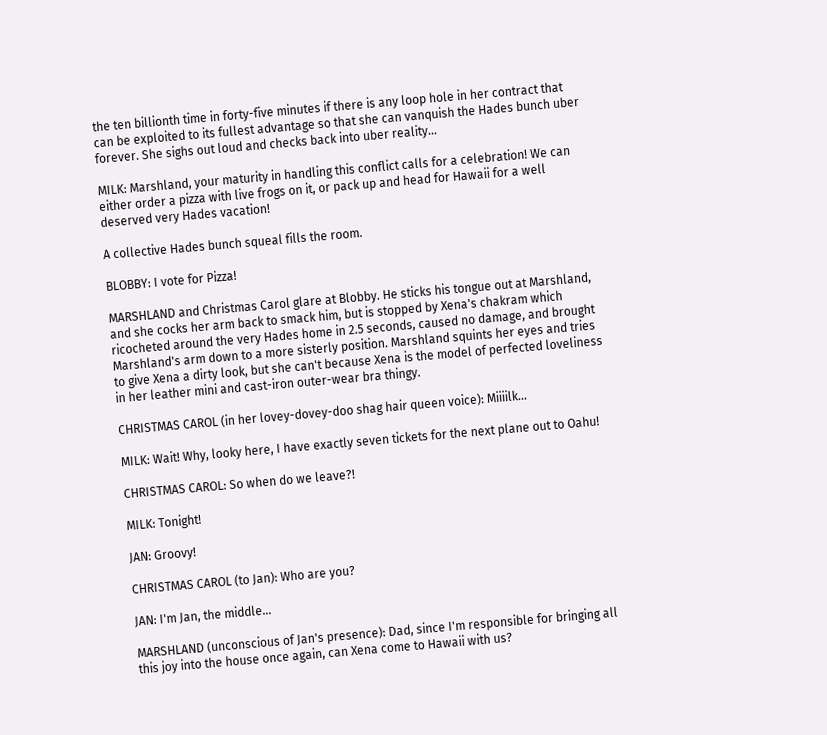the ten billionth time in forty-five minutes if there is any loop hole in her contract that can be exploited to its fullest advantage so that she can vanquish the Hades bunch uber forever. She sighs out loud and checks back into uber reality...

MILK: Marshland, your maturity in handling this conflict calls for a celebration! We can either order a pizza with live frogs on it, or pack up and head for Hawaii for a well deserved very Hades vacation!

A collective Hades bunch squeal fills the room.

BLOBBY: I vote for Pizza!

MARSHLAND and Christmas Carol glare at Blobby. He sticks his tongue out at Marshland, and she cocks her arm back to smack him, but is stopped by Xena's chakram which ricocheted around the very Hades home in 2.5 seconds, caused no damage, and brought Marshland's arm down to a more sisterly position. Marshland squints her eyes and tries to give Xena a dirty look, but she can't because Xena is the model of perfected loveliness in her leather mini and cast-iron outer-wear bra thingy.

CHRISTMAS CAROL (in her lovey-dovey-doo shag hair queen voice): Miiiilk...

MILK: Wait! Why, looky here, I have exactly seven tickets for the next plane out to Oahu!

CHRISTMAS CAROL: So when do we leave?!

MILK: Tonight!

JAN: Groovy!

CHRISTMAS CAROL (to Jan): Who are you?

JAN: I'm Jan, the middle...

MARSHLAND (unconscious of Jan's presence): Dad, since I'm responsible for bringing all this joy into the house once again, can Xena come to Hawaii with us?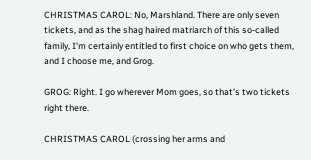CHRISTMAS CAROL: No, Marshland. There are only seven tickets, and as the shag haired matriarch of this so-called family, I'm certainly entitled to first choice on who gets them, and I choose me, and Grog.

GROG: Right. I go wherever Mom goes, so that's two tickets right there.

CHRISTMAS CAROL (crossing her arms and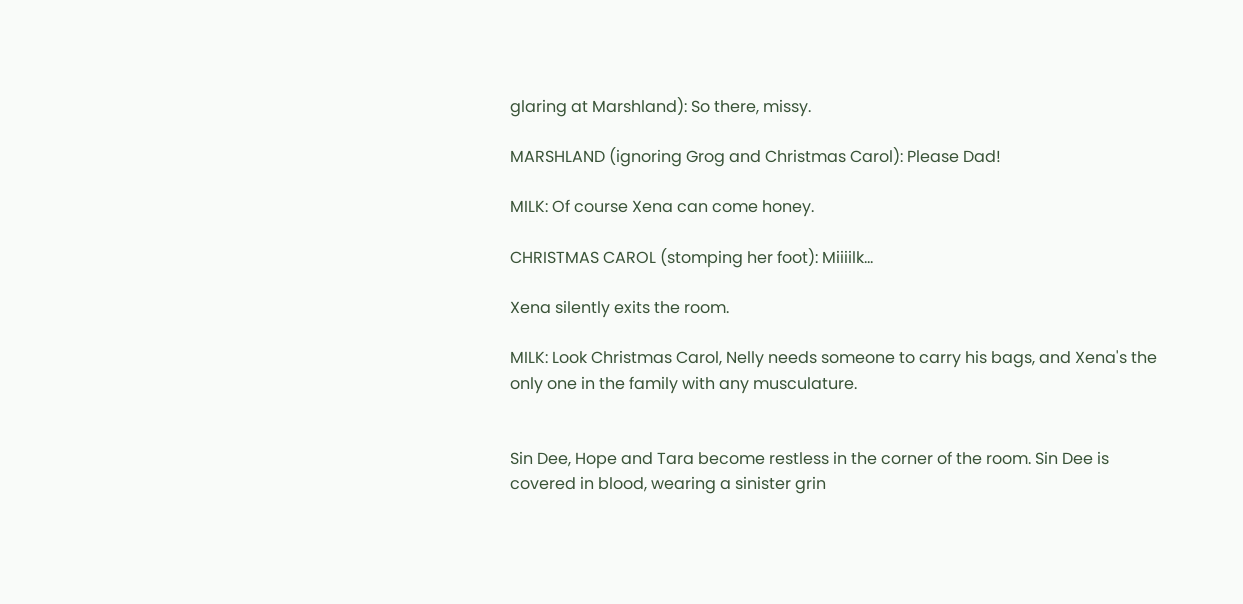glaring at Marshland): So there, missy.

MARSHLAND (ignoring Grog and Christmas Carol): Please Dad!

MILK: Of course Xena can come honey.

CHRISTMAS CAROL (stomping her foot): Miiiilk...

Xena silently exits the room.

MILK: Look Christmas Carol, Nelly needs someone to carry his bags, and Xena's the only one in the family with any musculature.


Sin Dee, Hope and Tara become restless in the corner of the room. Sin Dee is covered in blood, wearing a sinister grin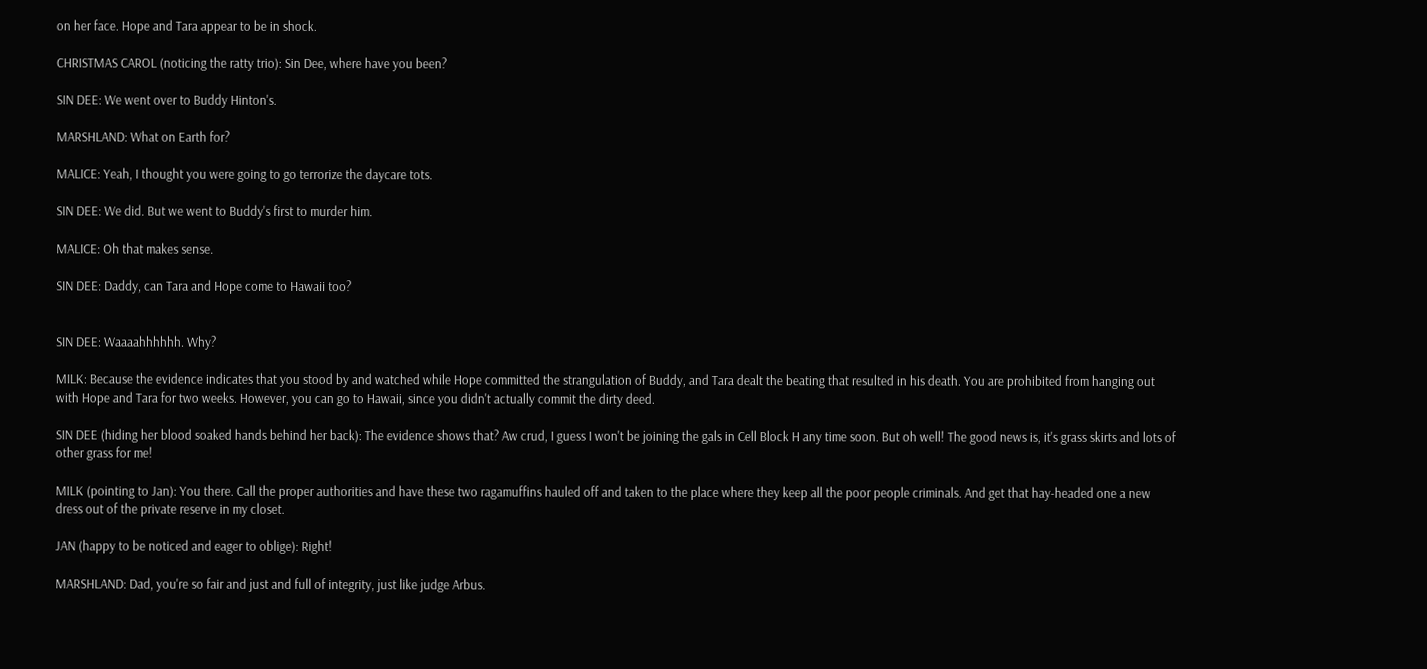on her face. Hope and Tara appear to be in shock.

CHRISTMAS CAROL (noticing the ratty trio): Sin Dee, where have you been?

SIN DEE: We went over to Buddy Hinton's.

MARSHLAND: What on Earth for?

MALICE: Yeah, I thought you were going to go terrorize the daycare tots.

SIN DEE: We did. But we went to Buddy's first to murder him.

MALICE: Oh that makes sense.

SIN DEE: Daddy, can Tara and Hope come to Hawaii too?


SIN DEE: Waaaahhhhhh. Why?

MILK: Because the evidence indicates that you stood by and watched while Hope committed the strangulation of Buddy, and Tara dealt the beating that resulted in his death. You are prohibited from hanging out with Hope and Tara for two weeks. However, you can go to Hawaii, since you didn't actually commit the dirty deed.

SIN DEE (hiding her blood soaked hands behind her back): The evidence shows that? Aw crud, I guess I won't be joining the gals in Cell Block H any time soon. But oh well! The good news is, it's grass skirts and lots of other grass for me!

MILK (pointing to Jan): You there. Call the proper authorities and have these two ragamuffins hauled off and taken to the place where they keep all the poor people criminals. And get that hay-headed one a new dress out of the private reserve in my closet.

JAN (happy to be noticed and eager to oblige): Right!

MARSHLAND: Dad, you're so fair and just and full of integrity, just like judge Arbus.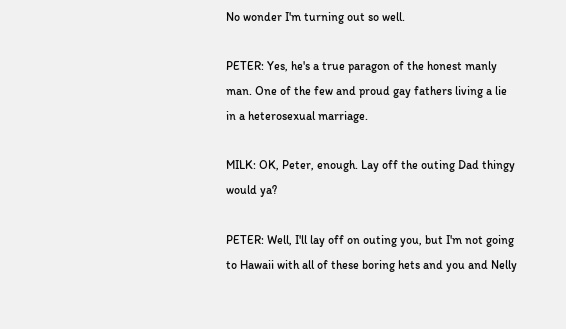No wonder I'm turning out so well.

PETER: Yes, he's a true paragon of the honest manly man. One of the few and proud gay fathers living a lie in a heterosexual marriage.

MILK: OK, Peter, enough. Lay off the outing Dad thingy would ya?

PETER: Well, I'll lay off on outing you, but I'm not going to Hawaii with all of these boring hets and you and Nelly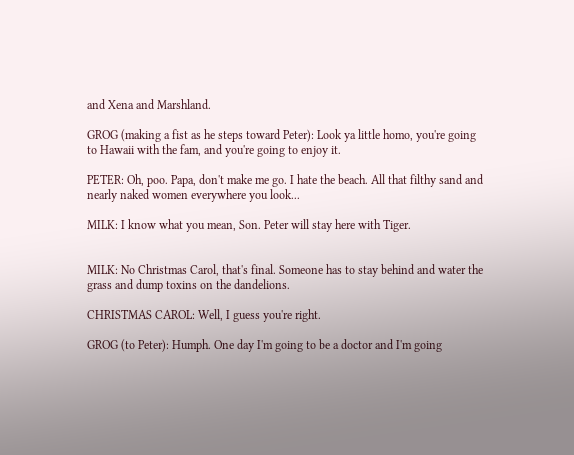and Xena and Marshland.

GROG (making a fist as he steps toward Peter): Look ya little homo, you're going to Hawaii with the fam, and you're going to enjoy it.

PETER: Oh, poo. Papa, don't make me go. I hate the beach. All that filthy sand and nearly naked women everywhere you look...

MILK: I know what you mean, Son. Peter will stay here with Tiger.


MILK: No Christmas Carol, that's final. Someone has to stay behind and water the grass and dump toxins on the dandelions.

CHRISTMAS CAROL: Well, I guess you're right.

GROG (to Peter): Humph. One day I'm going to be a doctor and I'm going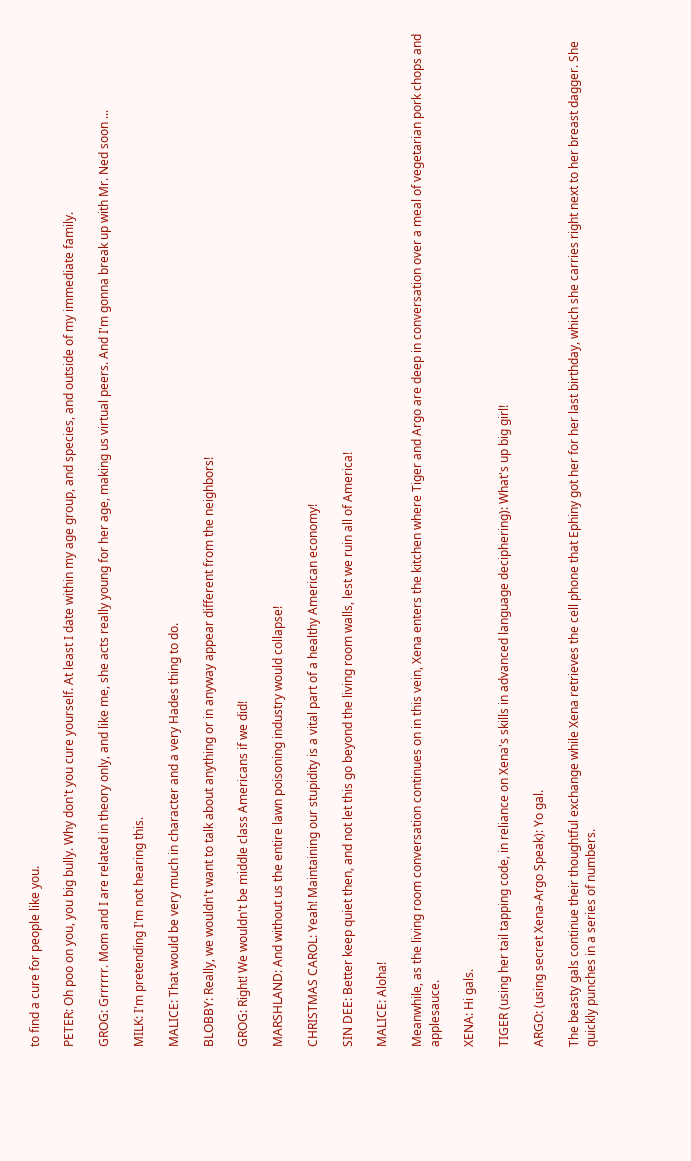to find a cure for people like you.

PETER: Oh poo on you, you big bully. Why don't you cure yourself. At least I date within my age group, and species, and outside of my immediate family.

GROG: Grrrrrr. Mom and I are related in theory only, and like me, she acts really young for her age, making us virtual peers. And I'm gonna break up with Mr. Ned soon ...

MILK: I'm pretending I'm not hearing this.

MALICE: That would be very much in character and a very Hades thing to do.

BLOBBY: Really, we wouldn't want to talk about anything or in anyway appear different from the neighbors!

GROG: Right! We wouldn't be middle class Americans if we did!

MARSHLAND: And without us the entire lawn poisoning industry would collapse!

CHRISTMAS CAROL: Yeah! Maintaining our stupidity is a vital part of a healthy American economy!

SIN DEE: Better keep quiet then, and not let this go beyond the living room walls, lest we ruin all of America!

MALICE: Aloha!

Meanwhile, as the living room conversation continues on in this vein, Xena enters the kitchen where Tiger and Argo are deep in conversation over a meal of vegetarian pork chops and applesauce.

XENA: Hi gals.

TIGER (using her tail tapping code, in reliance on Xena's skills in advanced language deciphering): What's up big girl!

ARGO: (using secret Xena-Argo Speak): Yo gal.

The beasty gals continue their thoughtful exchange while Xena retrieves the cell phone that Ephiny got her for her last birthday, which she carries right next to her breast dagger. She quickly punches in a series of numbers.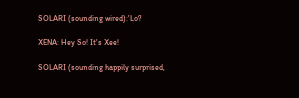SOLARI (sounding wired):'Lo?

XENA: Hey So! It's Xee!

SOLARI (sounding happily surprised,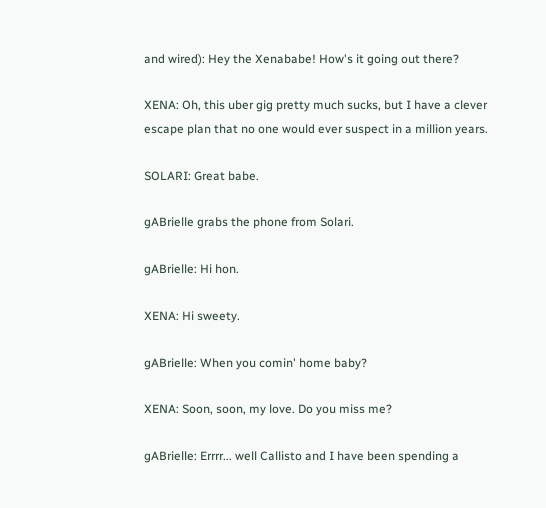and wired): Hey the Xenababe! How's it going out there?

XENA: Oh, this uber gig pretty much sucks, but I have a clever escape plan that no one would ever suspect in a million years.

SOLARI: Great babe.

gABrielle grabs the phone from Solari.

gABrielle: Hi hon.

XENA: Hi sweety.

gABrielle: When you comin' home baby?

XENA: Soon, soon, my love. Do you miss me?

gABrielle: Errrr... well Callisto and I have been spending a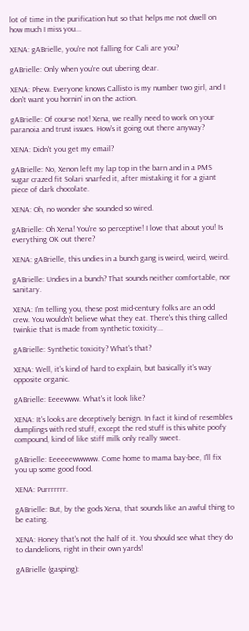lot of time in the purification hut so that helps me not dwell on how much I miss you...

XENA: gABrielle, you're not falling for Cali are you?

gABrielle: Only when you're out ubering dear.

XENA: Phew. Everyone knows Callisto is my number two girl, and I don't want you hornin' in on the action.

gABrielle: Of course not! Xena, we really need to work on your paranoia and trust issues. How's it going out there anyway?

XENA: Didn't you get my email?

gABrielle: No, Xenon left my lap top in the barn and in a PMS sugar crazed fit Solari snarfed it, after mistaking it for a giant piece of dark chocolate.

XENA: Oh, no wonder she sounded so wired.

gABrielle: Oh Xena! You're so perceptive! I love that about you! Is everything OK out there?

XENA: gABrielle, this undies in a bunch gang is weird, weird, weird.

gABrielle: Undies in a bunch? That sounds neither comfortable, nor sanitary.

XENA: I'm telling you, these post mid-century folks are an odd crew. You wouldn't believe what they eat. There's this thing called twinkie that is made from synthetic toxicity...

gABrielle: Synthetic toxicity? What's that?

XENA: Well, it's kind of hard to explain, but basically it's way opposite organic.

gABrielle: Eeeewww. What's it look like?

XENA: It's looks are deceptively benign. In fact it kind of resembles dumplings with red stuff, except the red stuff is this white poofy compound, kind of like stiff milk only really sweet.

gABrielle: Eeeeeewwwww. Come home to mama bay-bee, I'll fix you up some good food.

XENA: Purrrrrrr.

gABrielle: But, by the gods Xena, that sounds like an awful thing to be eating.

XENA: Honey that's not the half of it. You should see what they do to dandelions, right in their own yards!

gABrielle (gasping):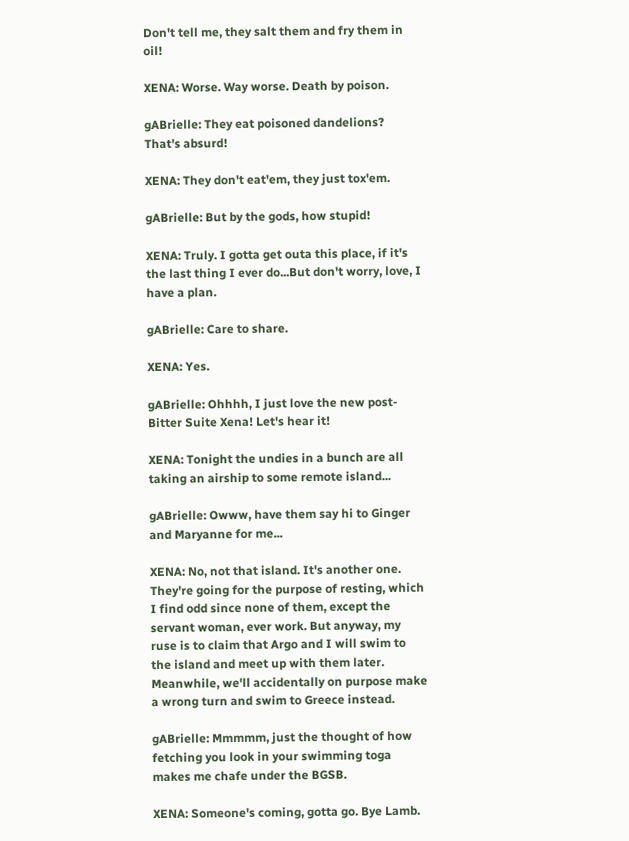Don't tell me, they salt them and fry them in oil!

XENA: Worse. Way worse. Death by poison.

gABrielle: They eat poisoned dandelions? That's absurd!

XENA: They don't eat'em, they just tox'em.

gABrielle: But by the gods, how stupid!

XENA: Truly. I gotta get outa this place, if it's the last thing I ever do...But don't worry, love, I have a plan.

gABrielle: Care to share.

XENA: Yes.

gABrielle: Ohhhh, I just love the new post-Bitter Suite Xena! Let's hear it!

XENA: Tonight the undies in a bunch are all taking an airship to some remote island...

gABrielle: Owww, have them say hi to Ginger and Maryanne for me...

XENA: No, not that island. It's another one. They're going for the purpose of resting, which I find odd since none of them, except the servant woman, ever work. But anyway, my ruse is to claim that Argo and I will swim to the island and meet up with them later. Meanwhile, we'll accidentally on purpose make a wrong turn and swim to Greece instead.

gABrielle: Mmmmm, just the thought of how fetching you look in your swimming toga makes me chafe under the BGSB.

XENA: Someone's coming, gotta go. Bye Lamb.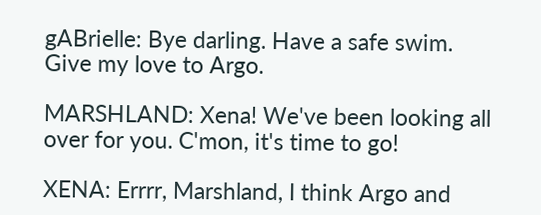gABrielle: Bye darling. Have a safe swim. Give my love to Argo.

MARSHLAND: Xena! We've been looking all over for you. C'mon, it's time to go!

XENA: Errrr, Marshland, I think Argo and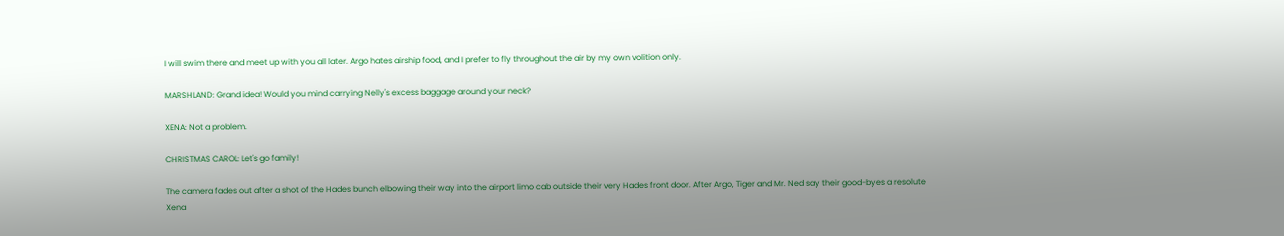I will swim there and meet up with you all later. Argo hates airship food, and I prefer to fly throughout the air by my own volition only.

MARSHLAND: Grand idea! Would you mind carrying Nelly's excess baggage around your neck?

XENA: Not a problem.

CHRISTMAS CAROL: Let's go family!

The camera fades out after a shot of the Hades bunch elbowing their way into the airport limo cab outside their very Hades front door. After Argo, Tiger and Mr. Ned say their good-byes a resolute Xena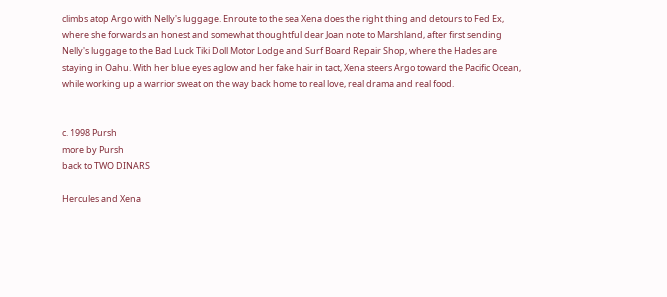climbs atop Argo with Nelly's luggage. Enroute to the sea Xena does the right thing and detours to Fed Ex, where she forwards an honest and somewhat thoughtful dear Joan note to Marshland, after first sending Nelly's luggage to the Bad Luck Tiki Doll Motor Lodge and Surf Board Repair Shop, where the Hades are staying in Oahu. With her blue eyes aglow and her fake hair in tact, Xena steers Argo toward the Pacific Ocean, while working up a warrior sweat on the way back home to real love, real drama and real food.


c. 1998 Pursh
more by Pursh
back to TWO DINARS

Hercules and Xena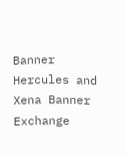Banner
Hercules and Xena Banner Exchange